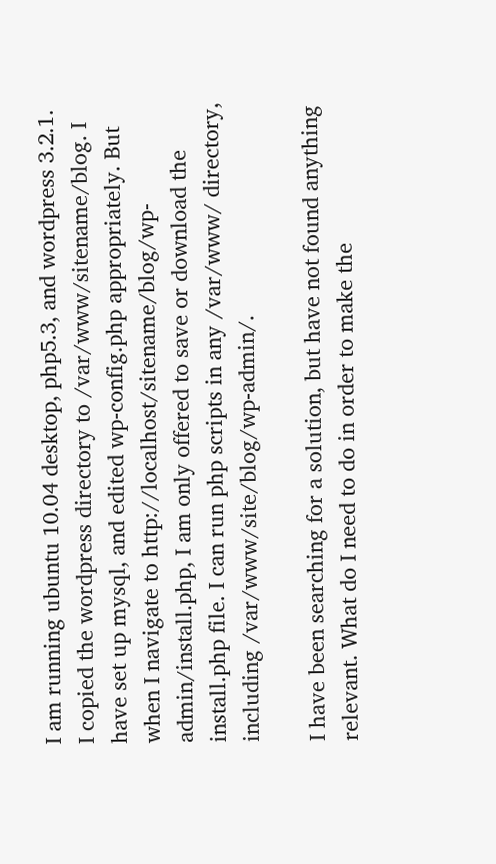I am running ubuntu 10.04 desktop, php5.3, and wordpress 3.2.1. I copied the wordpress directory to /var/www/sitename/blog. I have set up mysql, and edited wp-config.php appropriately. But when I navigate to http://localhost/sitename/blog/wp-admin/install.php, I am only offered to save or download the install.php file. I can run php scripts in any /var/www/ directory, including /var/www/site/blog/wp-admin/.

I have been searching for a solution, but have not found anything relevant. What do I need to do in order to make the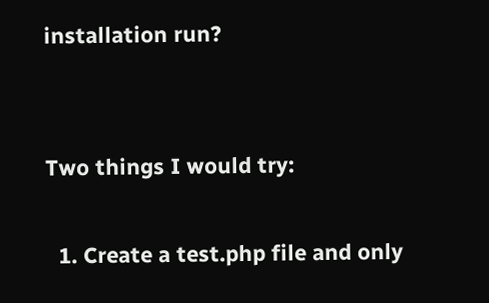installation run?


Two things I would try:

  1. Create a test.php file and only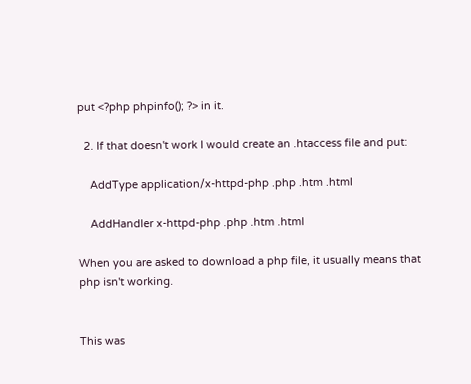put <?php phpinfo(); ?> in it.

  2. If that doesn't work I would create an .htaccess file and put:

    AddType application/x-httpd-php .php .htm .html

    AddHandler x-httpd-php .php .htm .html

When you are asked to download a php file, it usually means that php isn't working.


This was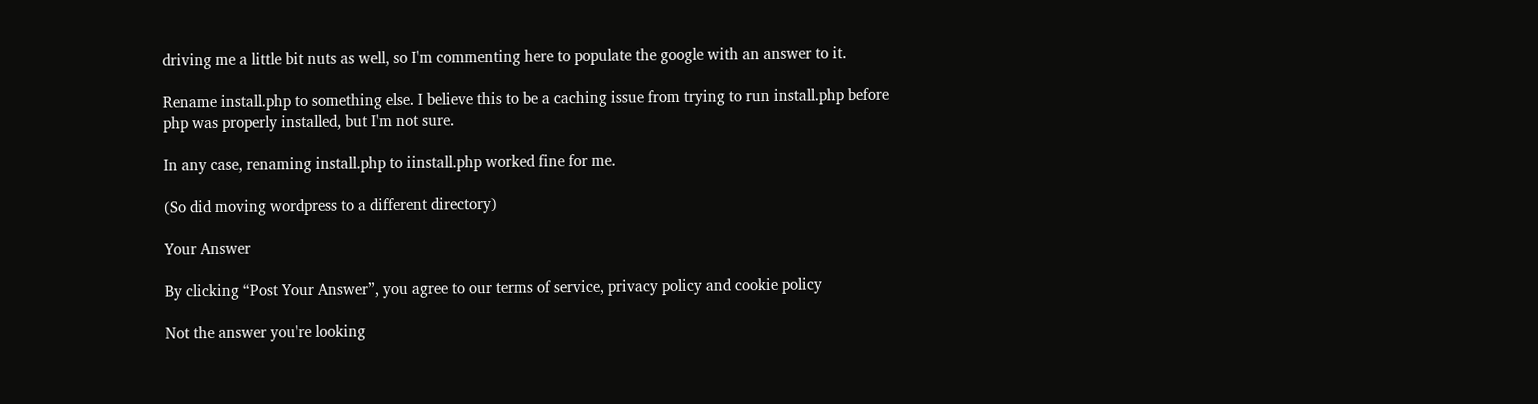driving me a little bit nuts as well, so I'm commenting here to populate the google with an answer to it.

Rename install.php to something else. I believe this to be a caching issue from trying to run install.php before php was properly installed, but I'm not sure.

In any case, renaming install.php to iinstall.php worked fine for me.

(So did moving wordpress to a different directory)

Your Answer

By clicking “Post Your Answer”, you agree to our terms of service, privacy policy and cookie policy

Not the answer you're looking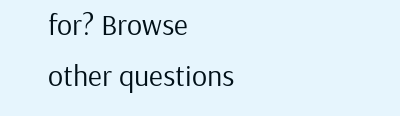for? Browse other questions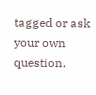tagged or ask your own question.